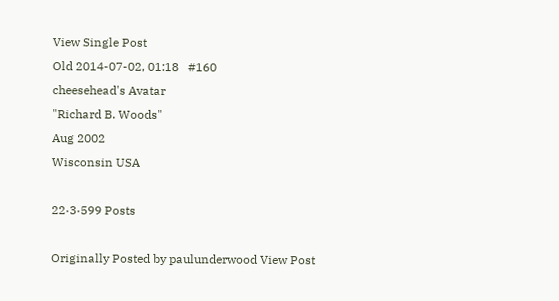View Single Post
Old 2014-07-02, 01:18   #160
cheesehead's Avatar
"Richard B. Woods"
Aug 2002
Wisconsin USA

22·3·599 Posts

Originally Posted by paulunderwood View Post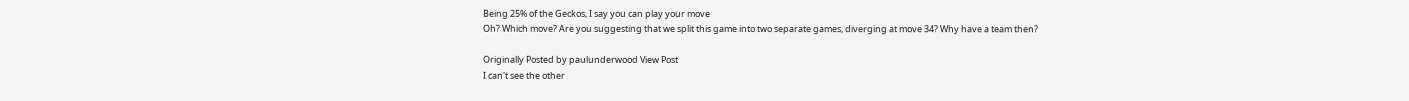Being 25% of the Geckos, I say you can play your move
Oh? Which move? Are you suggesting that we split this game into two separate games, diverging at move 34? Why have a team then?

Originally Posted by paulunderwood View Post
I can't see the other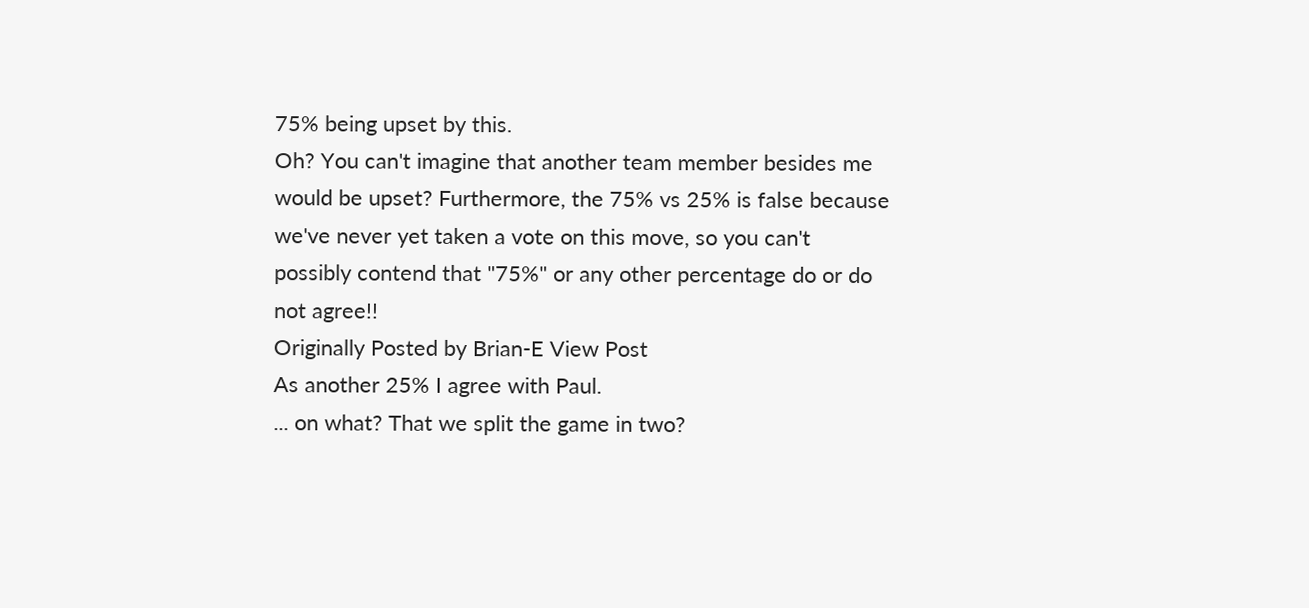75% being upset by this.
Oh? You can't imagine that another team member besides me would be upset? Furthermore, the 75% vs 25% is false because we've never yet taken a vote on this move, so you can't possibly contend that "75%" or any other percentage do or do not agree!!
Originally Posted by Brian-E View Post
As another 25% I agree with Paul.
... on what? That we split the game in two?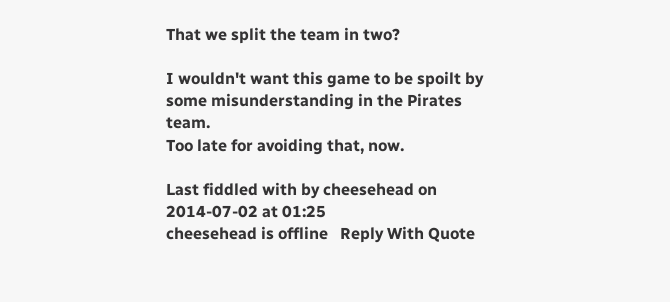That we split the team in two?

I wouldn't want this game to be spoilt by some misunderstanding in the Pirates team.
Too late for avoiding that, now.

Last fiddled with by cheesehead on 2014-07-02 at 01:25
cheesehead is offline   Reply With Quote